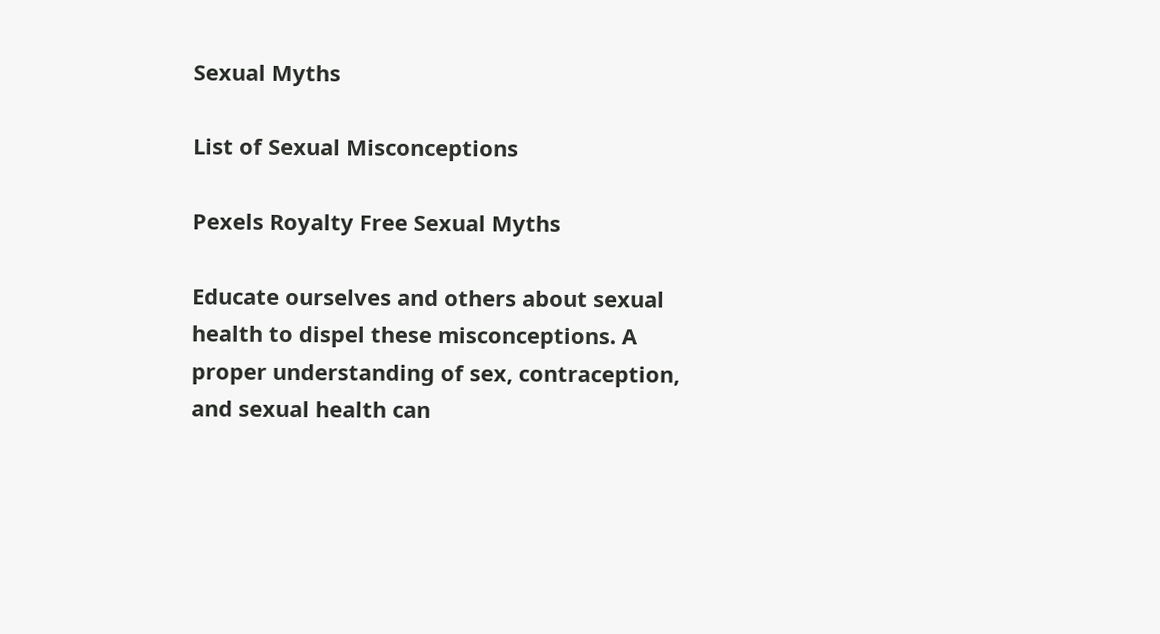Sexual Myths

List of Sexual Misconceptions

Pexels Royalty Free Sexual Myths

Educate ourselves and others about sexual health to dispel these misconceptions. A proper understanding of sex, contraception, and sexual health can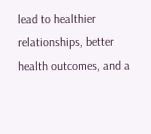lead to healthier relationships, better health outcomes, and a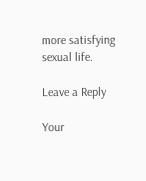more satisfying sexual life.

Leave a Reply

Your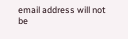email address will not be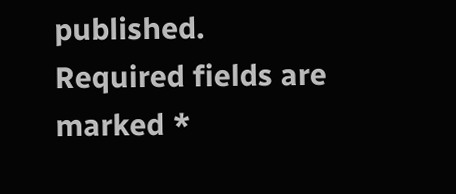published. Required fields are marked *